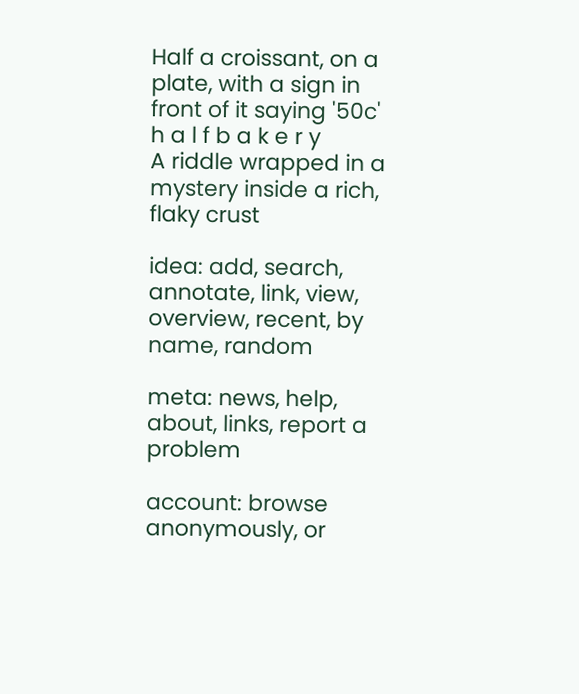Half a croissant, on a plate, with a sign in front of it saying '50c'
h a l f b a k e r y
A riddle wrapped in a mystery inside a rich, flaky crust

idea: add, search, annotate, link, view, overview, recent, by name, random

meta: news, help, about, links, report a problem

account: browse anonymously, or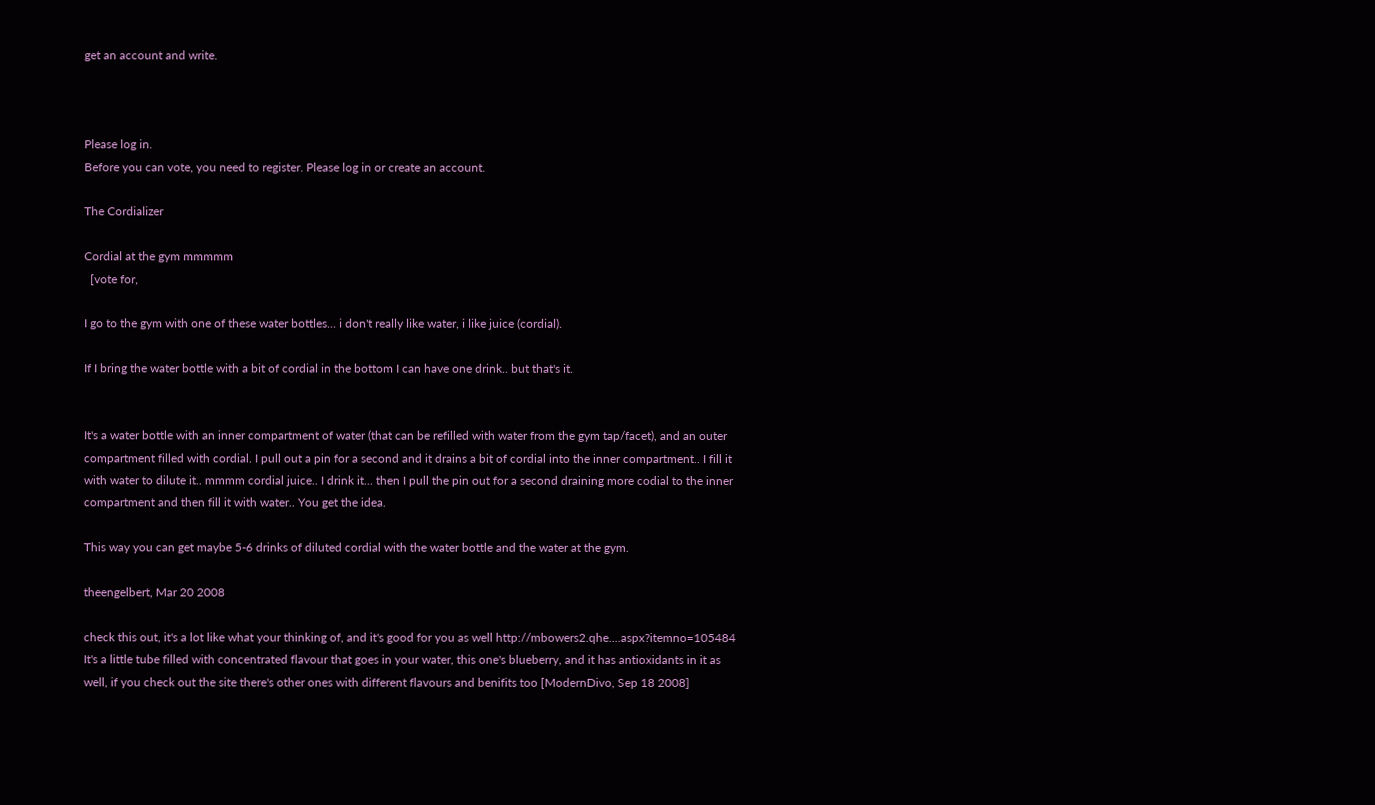get an account and write.



Please log in.
Before you can vote, you need to register. Please log in or create an account.

The Cordializer

Cordial at the gym mmmmm
  [vote for,

I go to the gym with one of these water bottles... i don't really like water, i like juice (cordial).

If I bring the water bottle with a bit of cordial in the bottom I can have one drink.. but that's it.


It's a water bottle with an inner compartment of water (that can be refilled with water from the gym tap/facet), and an outer compartment filled with cordial. I pull out a pin for a second and it drains a bit of cordial into the inner compartment.. I fill it with water to dilute it.. mmmm cordial juice.. I drink it... then I pull the pin out for a second draining more codial to the inner compartment and then fill it with water.. You get the idea.

This way you can get maybe 5-6 drinks of diluted cordial with the water bottle and the water at the gym.

theengelbert, Mar 20 2008

check this out, it's a lot like what your thinking of, and it's good for you as well http://mbowers2.qhe....aspx?itemno=105484
It's a little tube filled with concentrated flavour that goes in your water, this one's blueberry, and it has antioxidants in it as well, if you check out the site there's other ones with different flavours and benifits too [ModernDivo, Sep 18 2008]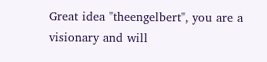Great idea "theengelbert", you are a visionary and will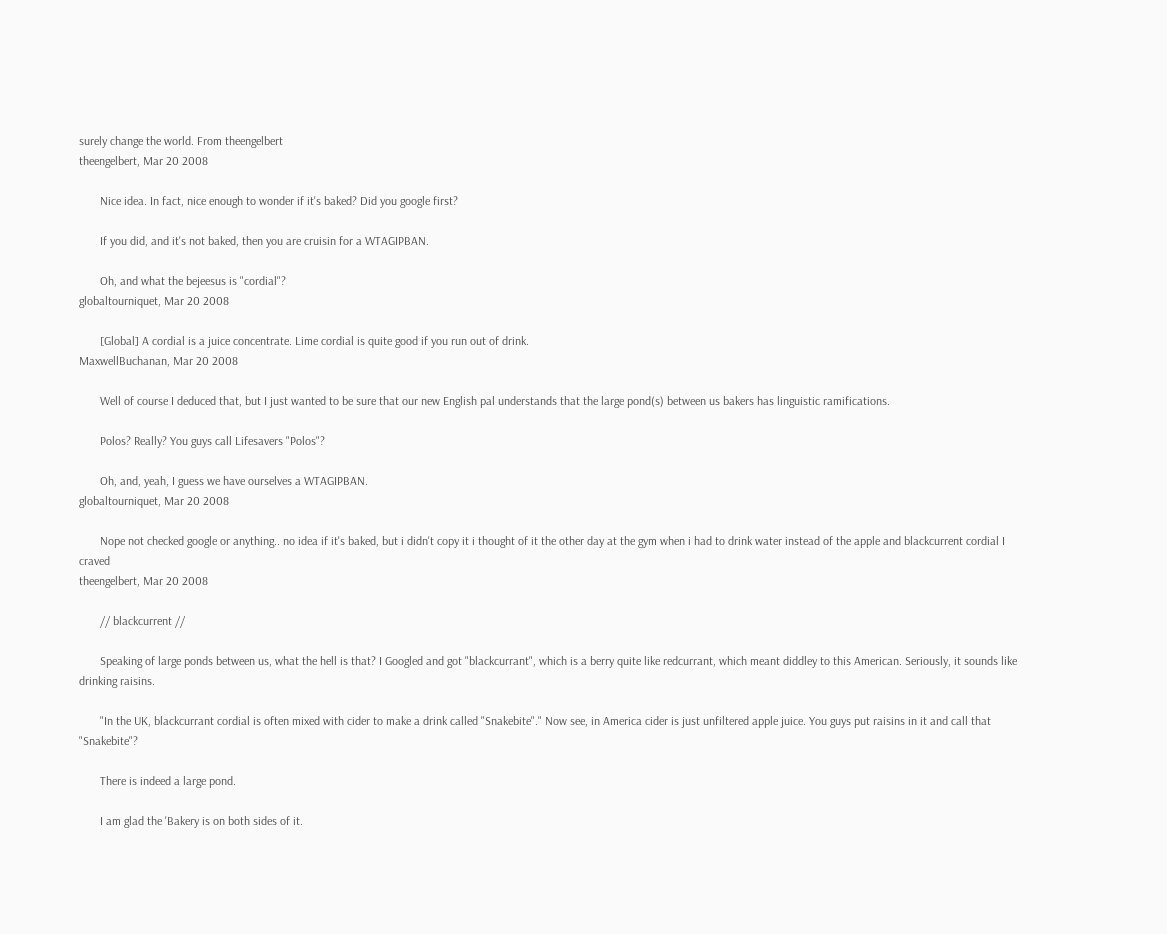surely change the world. From theengelbert
theengelbert, Mar 20 2008

       Nice idea. In fact, nice enough to wonder if it's baked? Did you google first?

       If you did, and it's not baked, then you are cruisin for a WTAGIPBAN.

       Oh, and what the bejeesus is "cordial"?
globaltourniquet, Mar 20 2008

       [Global] A cordial is a juice concentrate. Lime cordial is quite good if you run out of drink.
MaxwellBuchanan, Mar 20 2008

       Well of course I deduced that, but I just wanted to be sure that our new English pal understands that the large pond(s) between us bakers has linguistic ramifications.

       Polos? Really? You guys call Lifesavers "Polos"?

       Oh, and, yeah, I guess we have ourselves a WTAGIPBAN.
globaltourniquet, Mar 20 2008

       Nope not checked google or anything.. no idea if it's baked, but i didn't copy it i thought of it the other day at the gym when i had to drink water instead of the apple and blackcurrent cordial I craved
theengelbert, Mar 20 2008

       // blackcurrent //

       Speaking of large ponds between us, what the hell is that? I Googled and got "blackcurrant", which is a berry quite like redcurrant, which meant diddley to this American. Seriously, it sounds like drinking raisins.

       "In the UK, blackcurrant cordial is often mixed with cider to make a drink called "Snakebite"." Now see, in America cider is just unfiltered apple juice. You guys put raisins in it and call that "Snakebite"?

       There is indeed a large pond.

       I am glad the 'Bakery is on both sides of it.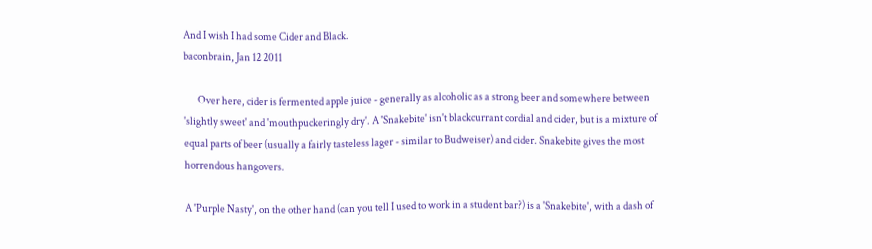And I wish I had some Cider and Black.
baconbrain, Jan 12 2011

       Over here, cider is fermented apple juice - generally as alcoholic as a strong beer and somewhere between 'slightly sweet' and 'mouthpuckeringly dry'. A 'Snakebite' isn't blackcurrant cordial and cider, but is a mixture of equal parts of beer (usually a fairly tasteless lager - similar to Budweiser) and cider. Snakebite gives the most horrendous hangovers.

A 'Purple Nasty', on the other hand (can you tell I used to work in a student bar?) is a 'Snakebite', with a dash of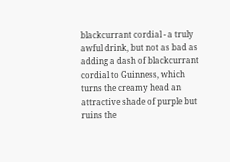blackcurrant cordial - a truly awful drink, but not as bad as adding a dash of blackcurrant cordial to Guinness, which turns the creamy head an attractive shade of purple but ruins the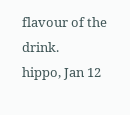flavour of the drink.
hippo, Jan 12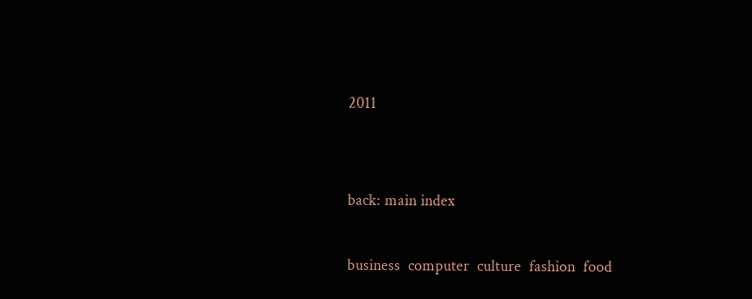2011


back: main index

business  computer  culture  fashion  food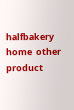halfbakery  home  other  product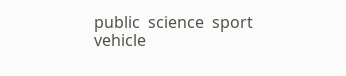public  science  sport  vehicle